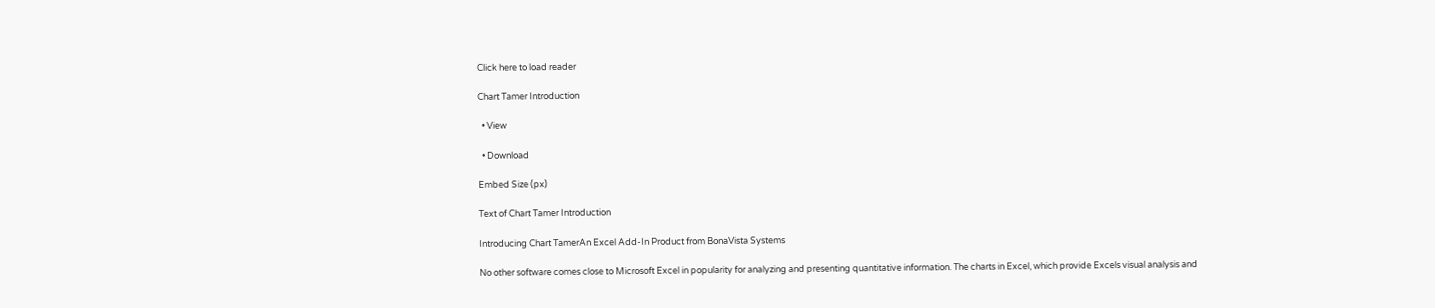Click here to load reader

Chart Tamer Introduction

  • View

  • Download

Embed Size (px)

Text of Chart Tamer Introduction

Introducing Chart TamerAn Excel Add-In Product from BonaVista Systems

No other software comes close to Microsoft Excel in popularity for analyzing and presenting quantitative information. The charts in Excel, which provide Excels visual analysis and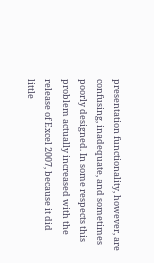presentation functionality, however, are confusing, inadequate, and sometimes poorly designed. In some respects this problem actually increased with the release of Excel 2007, because it did little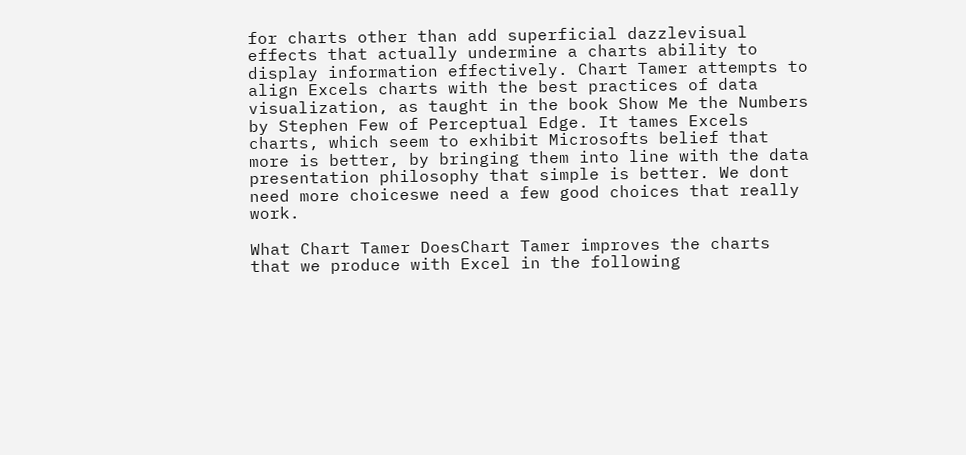for charts other than add superficial dazzlevisual effects that actually undermine a charts ability to display information effectively. Chart Tamer attempts to align Excels charts with the best practices of data visualization, as taught in the book Show Me the Numbers by Stephen Few of Perceptual Edge. It tames Excels charts, which seem to exhibit Microsofts belief that more is better, by bringing them into line with the data presentation philosophy that simple is better. We dont need more choiceswe need a few good choices that really work.

What Chart Tamer DoesChart Tamer improves the charts that we produce with Excel in the following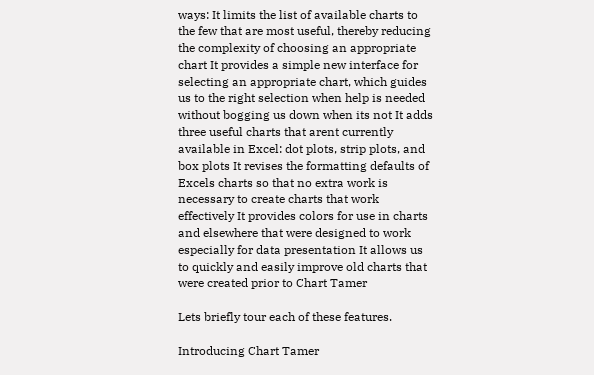ways: It limits the list of available charts to the few that are most useful, thereby reducing the complexity of choosing an appropriate chart It provides a simple new interface for selecting an appropriate chart, which guides us to the right selection when help is needed without bogging us down when its not It adds three useful charts that arent currently available in Excel: dot plots, strip plots, and box plots It revises the formatting defaults of Excels charts so that no extra work is necessary to create charts that work effectively It provides colors for use in charts and elsewhere that were designed to work especially for data presentation It allows us to quickly and easily improve old charts that were created prior to Chart Tamer

Lets briefly tour each of these features.

Introducing Chart Tamer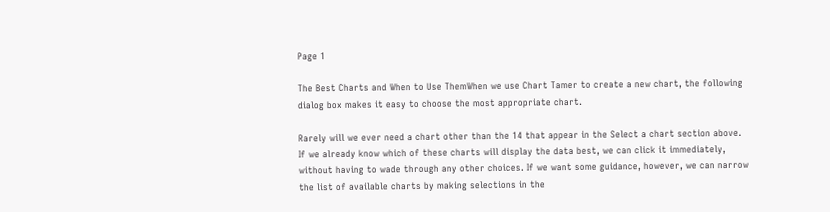Page 1

The Best Charts and When to Use ThemWhen we use Chart Tamer to create a new chart, the following dialog box makes it easy to choose the most appropriate chart.

Rarely will we ever need a chart other than the 14 that appear in the Select a chart section above. If we already know which of these charts will display the data best, we can click it immediately, without having to wade through any other choices. If we want some guidance, however, we can narrow the list of available charts by making selections in the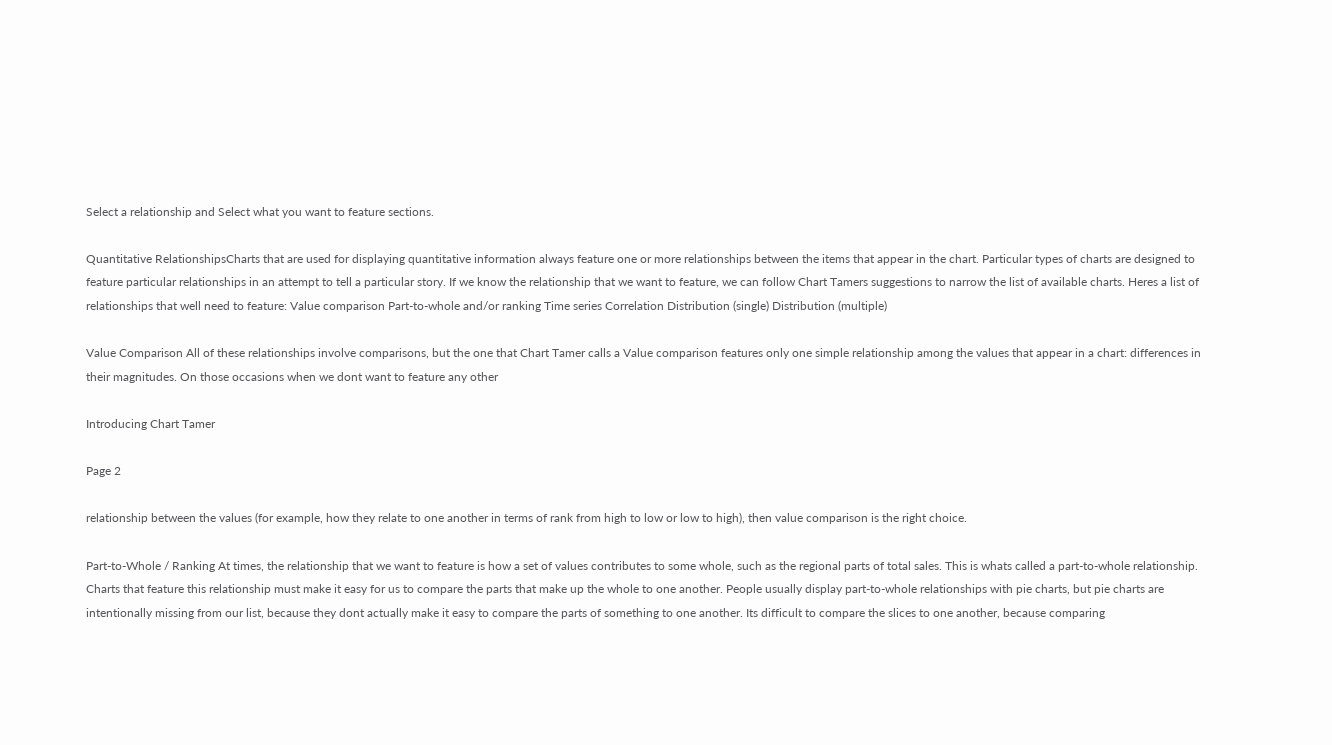Select a relationship and Select what you want to feature sections.

Quantitative RelationshipsCharts that are used for displaying quantitative information always feature one or more relationships between the items that appear in the chart. Particular types of charts are designed to feature particular relationships in an attempt to tell a particular story. If we know the relationship that we want to feature, we can follow Chart Tamers suggestions to narrow the list of available charts. Heres a list of relationships that well need to feature: Value comparison Part-to-whole and/or ranking Time series Correlation Distribution (single) Distribution (multiple)

Value Comparison All of these relationships involve comparisons, but the one that Chart Tamer calls a Value comparison features only one simple relationship among the values that appear in a chart: differences in their magnitudes. On those occasions when we dont want to feature any other

Introducing Chart Tamer

Page 2

relationship between the values (for example, how they relate to one another in terms of rank from high to low or low to high), then value comparison is the right choice.

Part-to-Whole / Ranking At times, the relationship that we want to feature is how a set of values contributes to some whole, such as the regional parts of total sales. This is whats called a part-to-whole relationship. Charts that feature this relationship must make it easy for us to compare the parts that make up the whole to one another. People usually display part-to-whole relationships with pie charts, but pie charts are intentionally missing from our list, because they dont actually make it easy to compare the parts of something to one another. Its difficult to compare the slices to one another, because comparing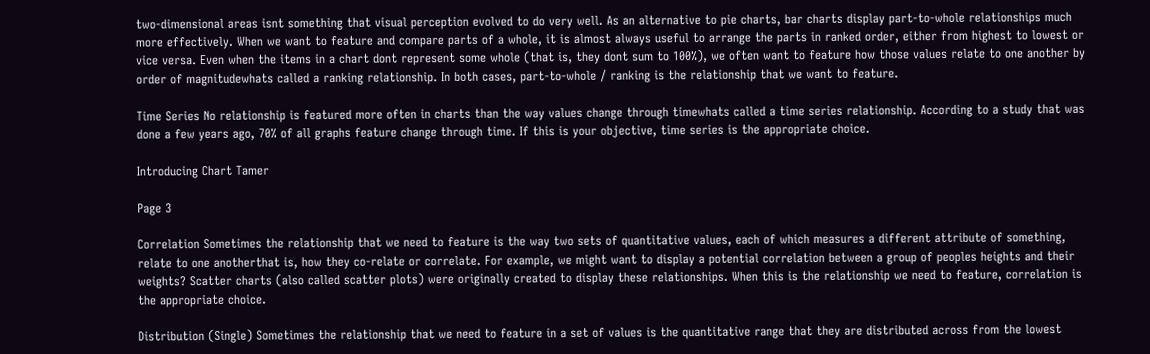two-dimensional areas isnt something that visual perception evolved to do very well. As an alternative to pie charts, bar charts display part-to-whole relationships much more effectively. When we want to feature and compare parts of a whole, it is almost always useful to arrange the parts in ranked order, either from highest to lowest or vice versa. Even when the items in a chart dont represent some whole (that is, they dont sum to 100%), we often want to feature how those values relate to one another by order of magnitudewhats called a ranking relationship. In both cases, part-to-whole / ranking is the relationship that we want to feature.

Time Series No relationship is featured more often in charts than the way values change through timewhats called a time series relationship. According to a study that was done a few years ago, 70% of all graphs feature change through time. If this is your objective, time series is the appropriate choice.

Introducing Chart Tamer

Page 3

Correlation Sometimes the relationship that we need to feature is the way two sets of quantitative values, each of which measures a different attribute of something, relate to one anotherthat is, how they co-relate or correlate. For example, we might want to display a potential correlation between a group of peoples heights and their weights? Scatter charts (also called scatter plots) were originally created to display these relationships. When this is the relationship we need to feature, correlation is the appropriate choice.

Distribution (Single) Sometimes the relationship that we need to feature in a set of values is the quantitative range that they are distributed across from the lowest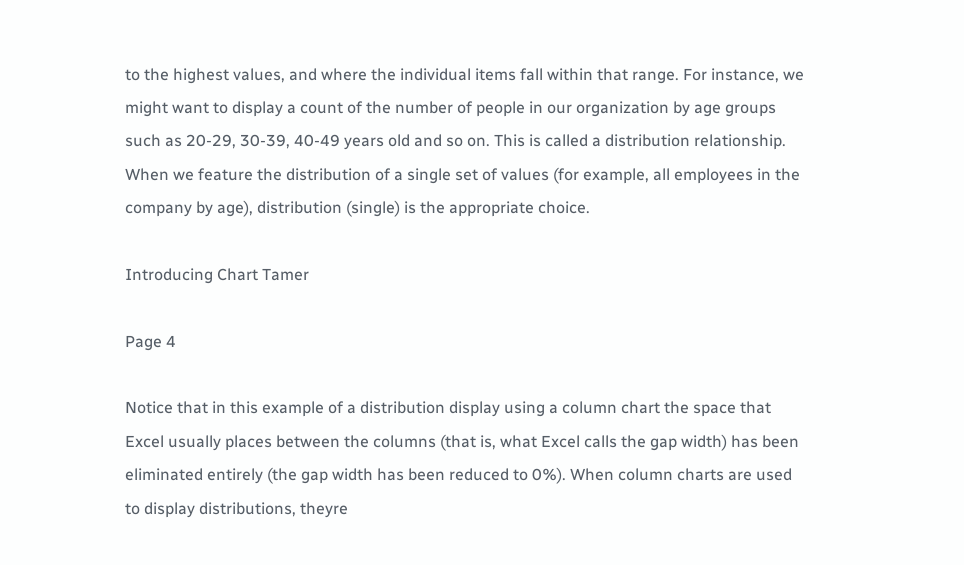to the highest values, and where the individual items fall within that range. For instance, we might want to display a count of the number of people in our organization by age groups such as 20-29, 30-39, 40-49 years old and so on. This is called a distribution relationship. When we feature the distribution of a single set of values (for example, all employees in the company by age), distribution (single) is the appropriate choice.

Introducing Chart Tamer

Page 4

Notice that in this example of a distribution display using a column chart the space that Excel usually places between the columns (that is, what Excel calls the gap width) has been eliminated entirely (the gap width has been reduced to 0%). When column charts are used to display distributions, theyre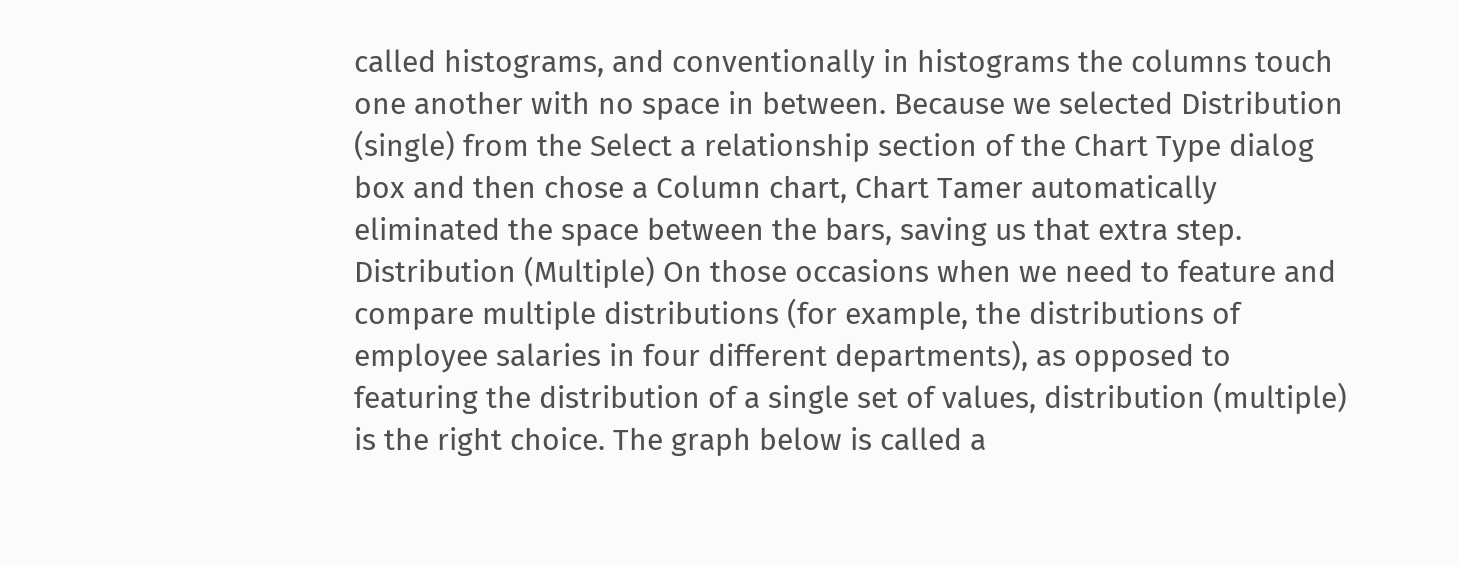called histograms, and conventionally in histograms the columns touch one another with no space in between. Because we selected Distribution (single) from the Select a relationship section of the Chart Type dialog box and then chose a Column chart, Chart Tamer automatically eliminated the space between the bars, saving us that extra step. Distribution (Multiple) On those occasions when we need to feature and compare multiple distributions (for example, the distributions of employee salaries in four different departments), as opposed to featuring the distribution of a single set of values, distribution (multiple) is the right choice. The graph below is called a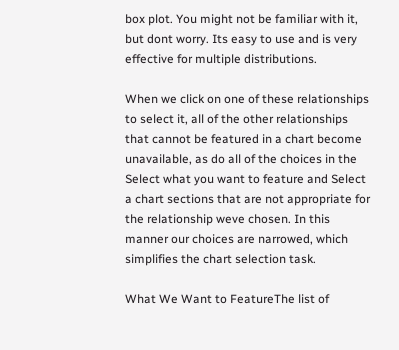box plot. You might not be familiar with it, but dont worry. Its easy to use and is very effective for multiple distributions.

When we click on one of these relationships to select it, all of the other relationships that cannot be featured in a chart become unavailable, as do all of the choices in the Select what you want to feature and Select a chart sections that are not appropriate for the relationship weve chosen. In this manner our choices are narrowed, which simplifies the chart selection task.

What We Want to FeatureThe list of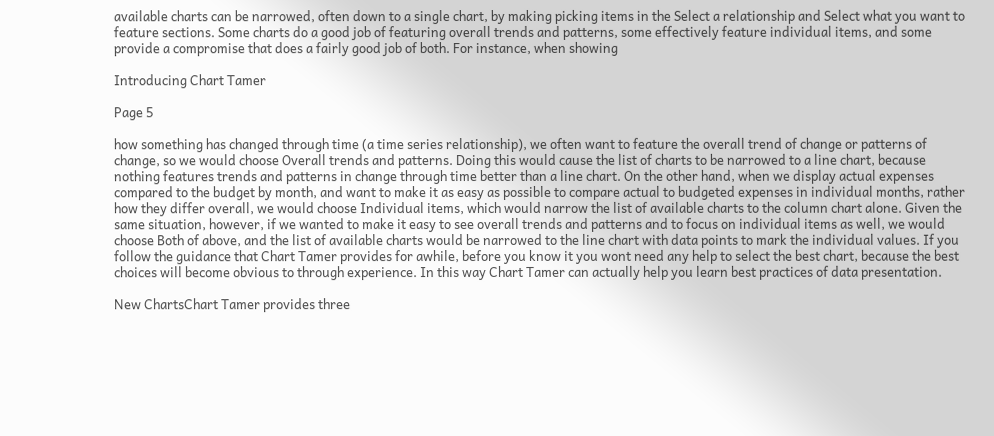available charts can be narrowed, often down to a single chart, by making picking items in the Select a relationship and Select what you want to feature sections. Some charts do a good job of featuring overall trends and patterns, some effectively feature individual items, and some provide a compromise that does a fairly good job of both. For instance, when showing

Introducing Chart Tamer

Page 5

how something has changed through time (a time series relationship), we often want to feature the overall trend of change or patterns of change, so we would choose Overall trends and patterns. Doing this would cause the list of charts to be narrowed to a line chart, because nothing features trends and patterns in change through time better than a line chart. On the other hand, when we display actual expenses compared to the budget by month, and want to make it as easy as possible to compare actual to budgeted expenses in individual months, rather how they differ overall, we would choose Individual items, which would narrow the list of available charts to the column chart alone. Given the same situation, however, if we wanted to make it easy to see overall trends and patterns and to focus on individual items as well, we would choose Both of above, and the list of available charts would be narrowed to the line chart with data points to mark the individual values. If you follow the guidance that Chart Tamer provides for awhile, before you know it you wont need any help to select the best chart, because the best choices will become obvious to through experience. In this way Chart Tamer can actually help you learn best practices of data presentation.

New ChartsChart Tamer provides three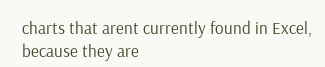charts that arent currently found in Excel, because they are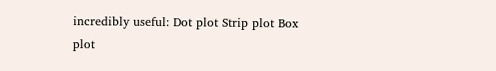incredibly useful: Dot plot Strip plot Box plot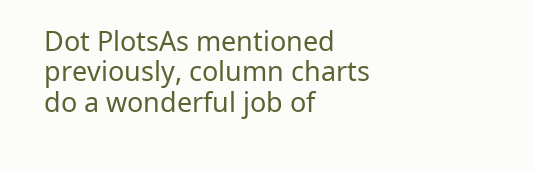Dot PlotsAs mentioned previously, column charts do a wonderful job of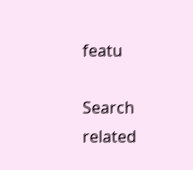featu

Search related